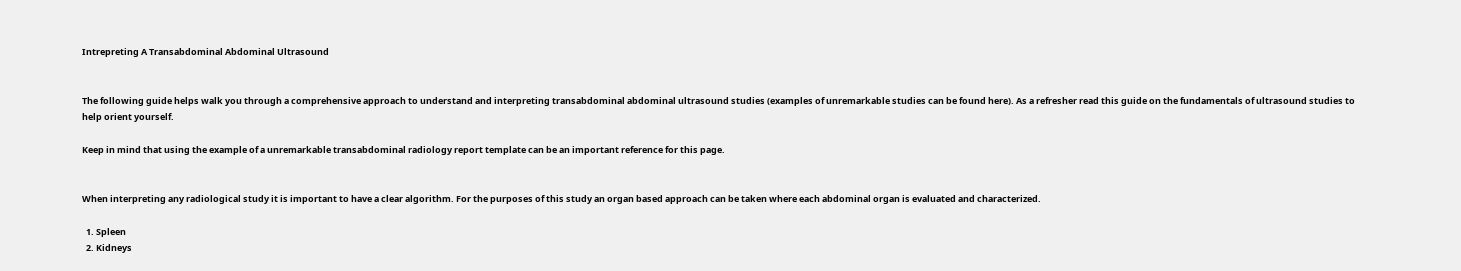Intrepreting A Transabdominal Abdominal Ultrasound


The following guide helps walk you through a comprehensive approach to understand and interpreting transabdominal abdominal ultrasound studies (examples of unremarkable studies can be found here). As a refresher read this guide on the fundamentals of ultrasound studies to help orient yourself.

Keep in mind that using the example of a unremarkable transabdominal radiology report template can be an important reference for this page.


When interpreting any radiological study it is important to have a clear algorithm. For the purposes of this study an organ based approach can be taken where each abdominal organ is evaluated and characterized.

  1. Spleen
  2. Kidneys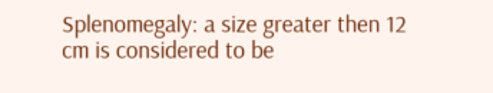Splenomegaly: a size greater then 12 cm is considered to be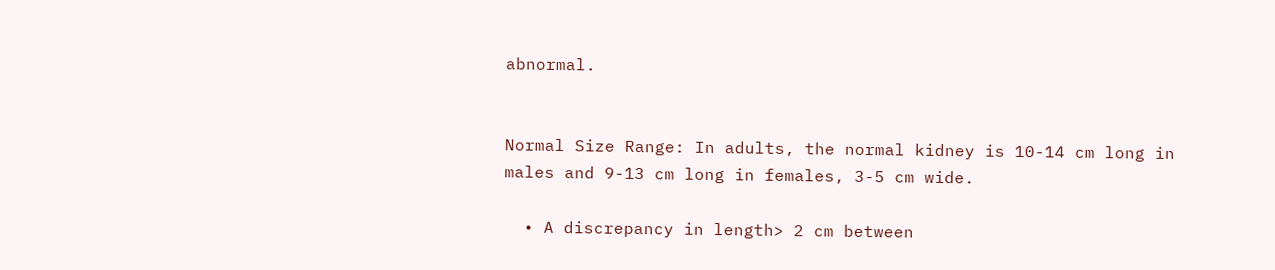abnormal.


Normal Size Range: In adults, the normal kidney is 10-14 cm long in males and 9-13 cm long in females, 3-5 cm wide.

  • A discrepancy in length> 2 cm between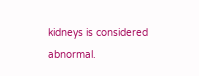kidneys is considered abnormal.